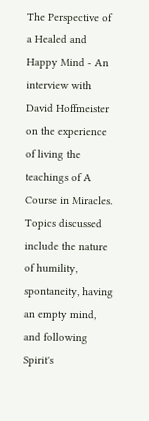The Perspective of a Healed and Happy Mind - An interview with David Hoffmeister on the experience of living the teachings of A Course in Miracles. Topics discussed include the nature of humility, spontaneity, having an empty mind, and following Spirit's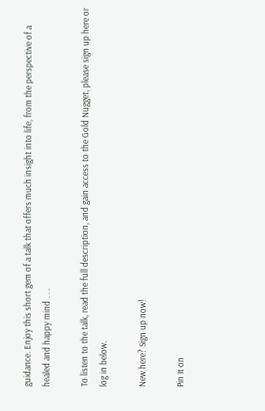guidance. Enjoy this short gem of a talk that offers much insight into life, from the perspective of a healed and happy mind . . .

To listen to the talk, read the full description, and gain access to the Gold Nugget, please sign up here or log in below.

New here? Sign up now!

Pin It on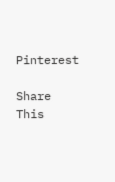Pinterest

Share This